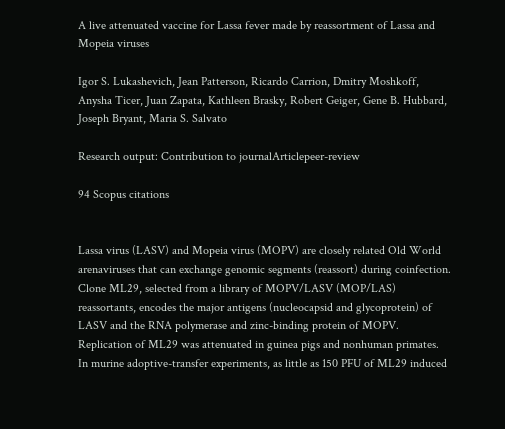A live attenuated vaccine for Lassa fever made by reassortment of Lassa and Mopeia viruses

Igor S. Lukashevich, Jean Patterson, Ricardo Carrion, Dmitry Moshkoff, Anysha Ticer, Juan Zapata, Kathleen Brasky, Robert Geiger, Gene B. Hubbard, Joseph Bryant, Maria S. Salvato

Research output: Contribution to journalArticlepeer-review

94 Scopus citations


Lassa virus (LASV) and Mopeia virus (MOPV) are closely related Old World arenaviruses that can exchange genomic segments (reassort) during coinfection. Clone ML29, selected from a library of MOPV/LASV (MOP/LAS) reassortants, encodes the major antigens (nucleocapsid and glycoprotein) of LASV and the RNA polymerase and zinc-binding protein of MOPV. Replication of ML29 was attenuated in guinea pigs and nonhuman primates. In murine adoptive-transfer experiments, as little as 150 PFU of ML29 induced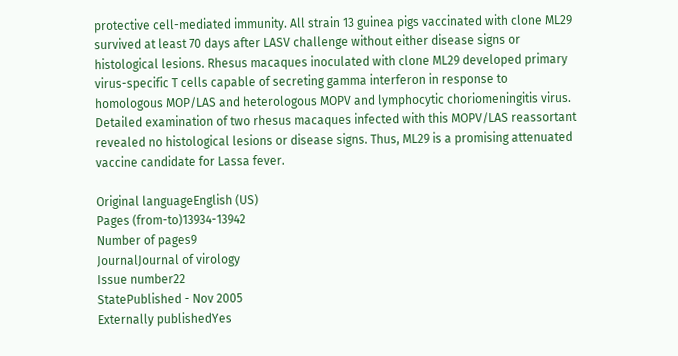protective cell-mediated immunity. All strain 13 guinea pigs vaccinated with clone ML29 survived at least 70 days after LASV challenge without either disease signs or histological lesions. Rhesus macaques inoculated with clone ML29 developed primary virus-specific T cells capable of secreting gamma interferon in response to homologous MOP/LAS and heterologous MOPV and lymphocytic choriomeningitis virus. Detailed examination of two rhesus macaques infected with this MOPV/LAS reassortant revealed no histological lesions or disease signs. Thus, ML29 is a promising attenuated vaccine candidate for Lassa fever.

Original languageEnglish (US)
Pages (from-to)13934-13942
Number of pages9
JournalJournal of virology
Issue number22
StatePublished - Nov 2005
Externally publishedYes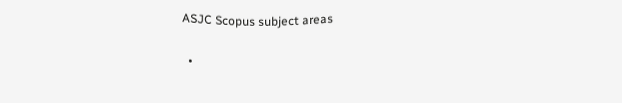ASJC Scopus subject areas

  •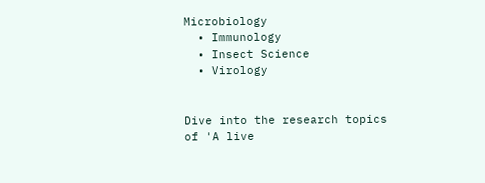Microbiology
  • Immunology
  • Insect Science
  • Virology


Dive into the research topics of 'A live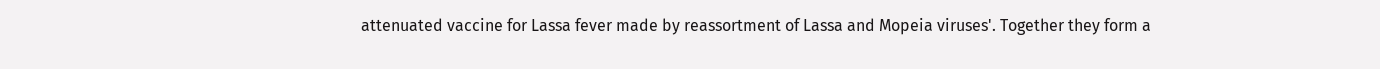attenuated vaccine for Lassa fever made by reassortment of Lassa and Mopeia viruses'. Together they form a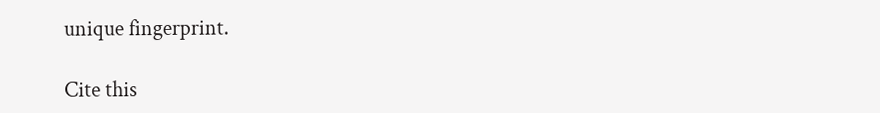unique fingerprint.

Cite this